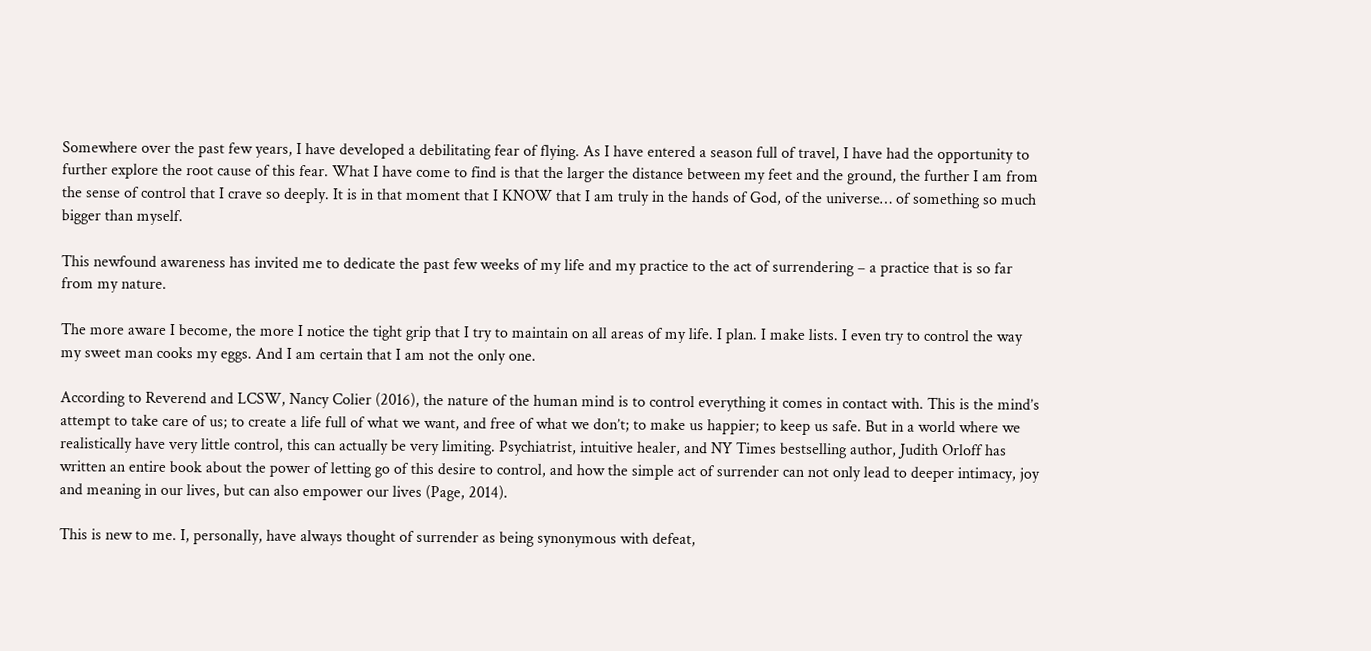Somewhere over the past few years, I have developed a debilitating fear of flying. As I have entered a season full of travel, I have had the opportunity to further explore the root cause of this fear. What I have come to find is that the larger the distance between my feet and the ground, the further I am from the sense of control that I crave so deeply. It is in that moment that I KNOW that I am truly in the hands of God, of the universe… of something so much bigger than myself.

This newfound awareness has invited me to dedicate the past few weeks of my life and my practice to the act of surrendering – a practice that is so far from my nature.

The more aware I become, the more I notice the tight grip that I try to maintain on all areas of my life. I plan. I make lists. I even try to control the way my sweet man cooks my eggs. And I am certain that I am not the only one.

According to Reverend and LCSW, Nancy Colier (2016), the nature of the human mind is to control everything it comes in contact with. This is the mind’s attempt to take care of us; to create a life full of what we want, and free of what we don’t; to make us happier; to keep us safe. But in a world where we realistically have very little control, this can actually be very limiting. Psychiatrist, intuitive healer, and NY Times bestselling author, Judith Orloff has written an entire book about the power of letting go of this desire to control, and how the simple act of surrender can not only lead to deeper intimacy, joy and meaning in our lives, but can also empower our lives (Page, 2014).

This is new to me. I, personally, have always thought of surrender as being synonymous with defeat,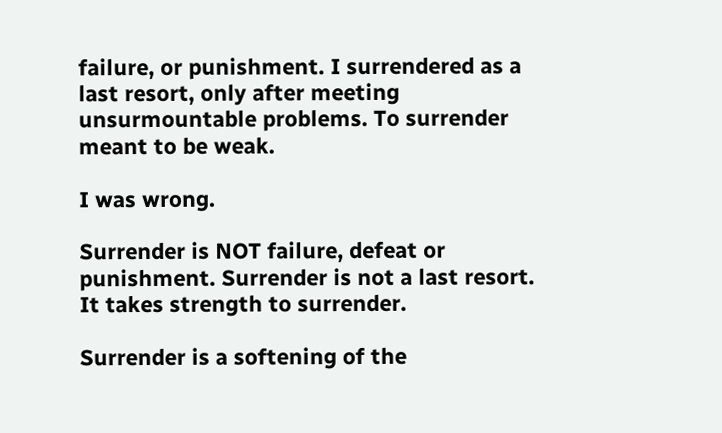failure, or punishment. I surrendered as a last resort, only after meeting unsurmountable problems. To surrender meant to be weak.

I was wrong.

Surrender is NOT failure, defeat or punishment. Surrender is not a last resort. It takes strength to surrender.

Surrender is a softening of the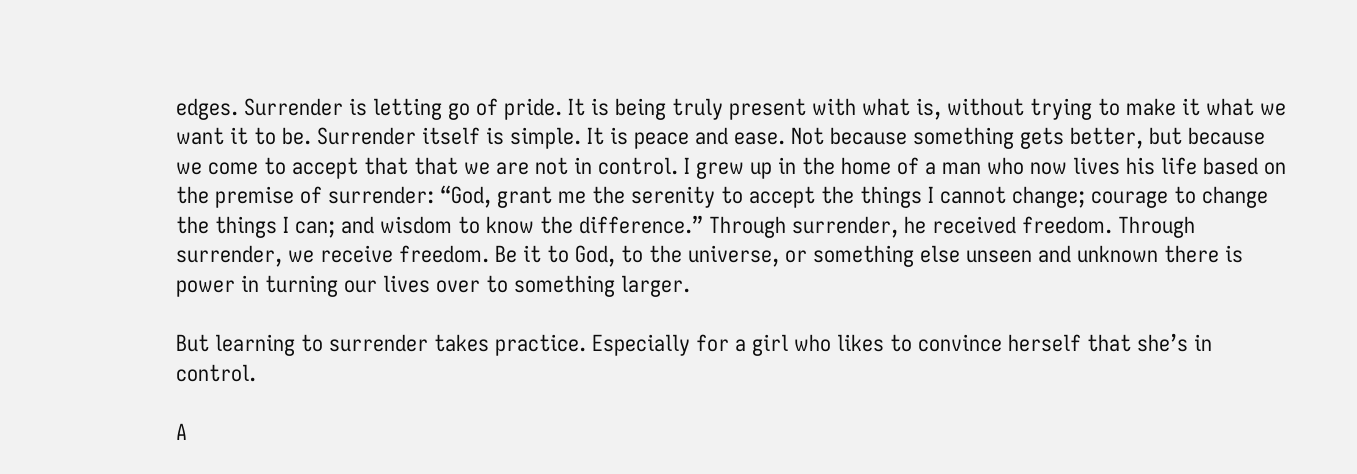edges. Surrender is letting go of pride. It is being truly present with what is, without trying to make it what we want it to be. Surrender itself is simple. It is peace and ease. Not because something gets better, but because we come to accept that that we are not in control. I grew up in the home of a man who now lives his life based on the premise of surrender: “God, grant me the serenity to accept the things I cannot change; courage to change the things I can; and wisdom to know the difference.” Through surrender, he received freedom. Through surrender, we receive freedom. Be it to God, to the universe, or something else unseen and unknown there is power in turning our lives over to something larger.

But learning to surrender takes practice. Especially for a girl who likes to convince herself that she’s in control.

A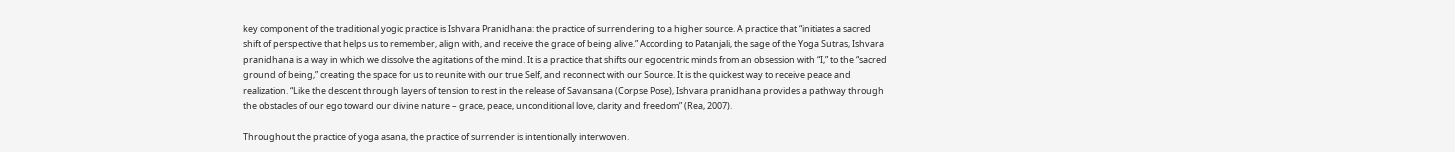key component of the traditional yogic practice is Ishvara Pranidhana: the practice of surrendering to a higher source. A practice that “initiates a sacred shift of perspective that helps us to remember, align with, and receive the grace of being alive.” According to Patanjali, the sage of the Yoga Sutras, Ishvara pranidhana is a way in which we dissolve the agitations of the mind. It is a practice that shifts our egocentric minds from an obsession with “I,” to the “sacred ground of being,” creating the space for us to reunite with our true Self, and reconnect with our Source. It is the quickest way to receive peace and realization. “Like the descent through layers of tension to rest in the release of Savansana (Corpse Pose), Ishvara pranidhana provides a pathway through the obstacles of our ego toward our divine nature – grace, peace, unconditional love, clarity and freedom” (Rea, 2007).

Throughout the practice of yoga asana, the practice of surrender is intentionally interwoven.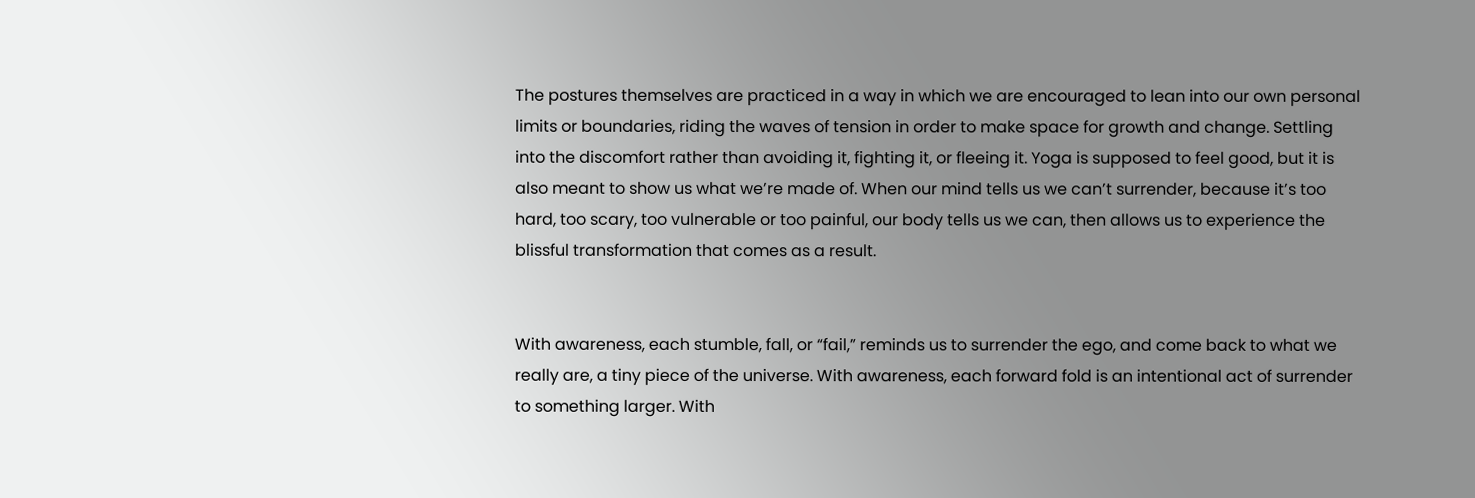The postures themselves are practiced in a way in which we are encouraged to lean into our own personal limits or boundaries, riding the waves of tension in order to make space for growth and change. Settling into the discomfort rather than avoiding it, fighting it, or fleeing it. Yoga is supposed to feel good, but it is also meant to show us what we’re made of. When our mind tells us we can’t surrender, because it’s too hard, too scary, too vulnerable or too painful, our body tells us we can, then allows us to experience the blissful transformation that comes as a result.


With awareness, each stumble, fall, or “fail,” reminds us to surrender the ego, and come back to what we really are, a tiny piece of the universe. With awareness, each forward fold is an intentional act of surrender to something larger. With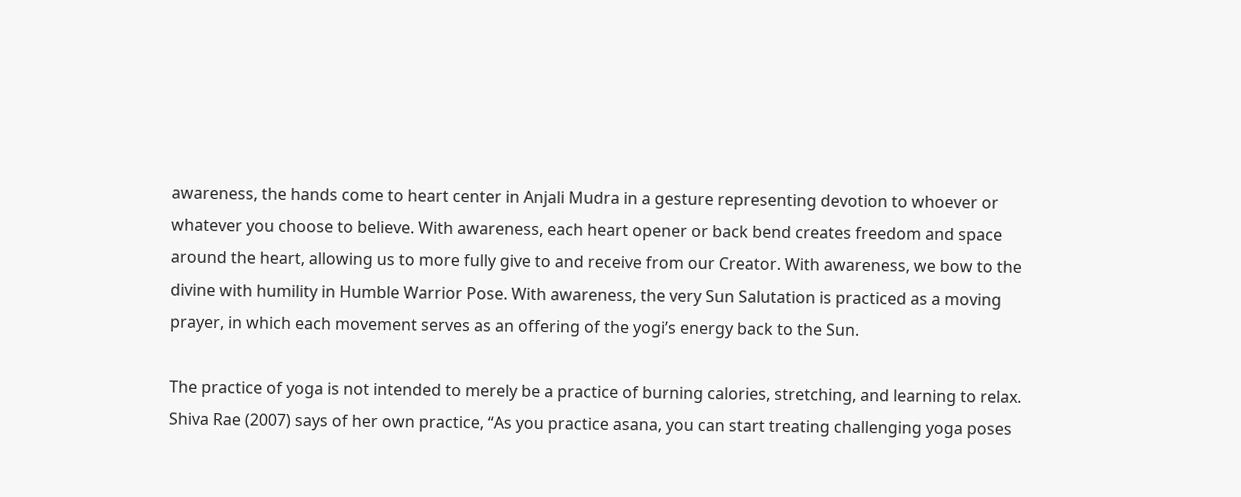awareness, the hands come to heart center in Anjali Mudra in a gesture representing devotion to whoever or whatever you choose to believe. With awareness, each heart opener or back bend creates freedom and space around the heart, allowing us to more fully give to and receive from our Creator. With awareness, we bow to the divine with humility in Humble Warrior Pose. With awareness, the very Sun Salutation is practiced as a moving prayer, in which each movement serves as an offering of the yogi’s energy back to the Sun.

The practice of yoga is not intended to merely be a practice of burning calories, stretching, and learning to relax. Shiva Rae (2007) says of her own practice, “As you practice asana, you can start treating challenging yoga poses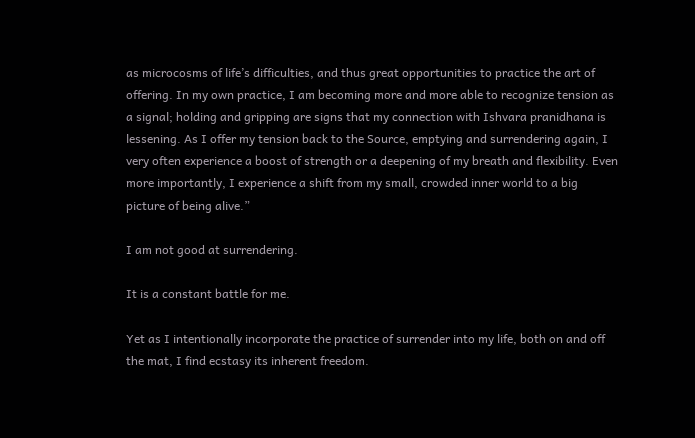as microcosms of life’s difficulties, and thus great opportunities to practice the art of offering. In my own practice, I am becoming more and more able to recognize tension as a signal; holding and gripping are signs that my connection with Ishvara pranidhana is lessening. As I offer my tension back to the Source, emptying and surrendering again, I very often experience a boost of strength or a deepening of my breath and flexibility. Even more importantly, I experience a shift from my small, crowded inner world to a big picture of being alive.”

I am not good at surrendering.

It is a constant battle for me.

Yet as I intentionally incorporate the practice of surrender into my life, both on and off the mat, I find ecstasy its inherent freedom.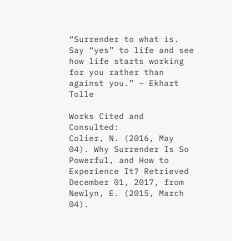“Surrender to what is. Say “yes” to life and see how life starts working for you rather than against you.” – Ekhart Tolle

Works Cited and Consulted:
Colier, N. (2016, May 04). Why Surrender Is So Powerful, and How to Experience It? Retrieved December 01, 2017, from
Newlyn, E. (2015, March 04).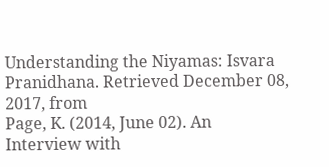Understanding the Niyamas: Isvara Pranidhana. Retrieved December 08, 2017, from
Page, K. (2014, June 02). An Interview with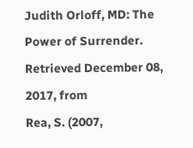Judith Orloff, MD: The Power of Surrender. Retrieved December 08, 2017, from
Rea, S. (2007,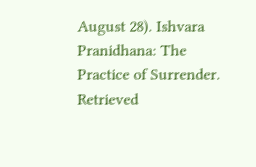August 28). Ishvara Pranidhana: The Practice of Surrender. Retrieved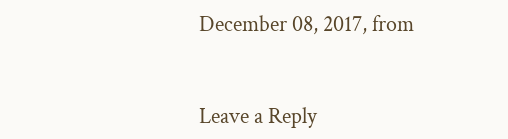December 08, 2017, from


Leave a Reply